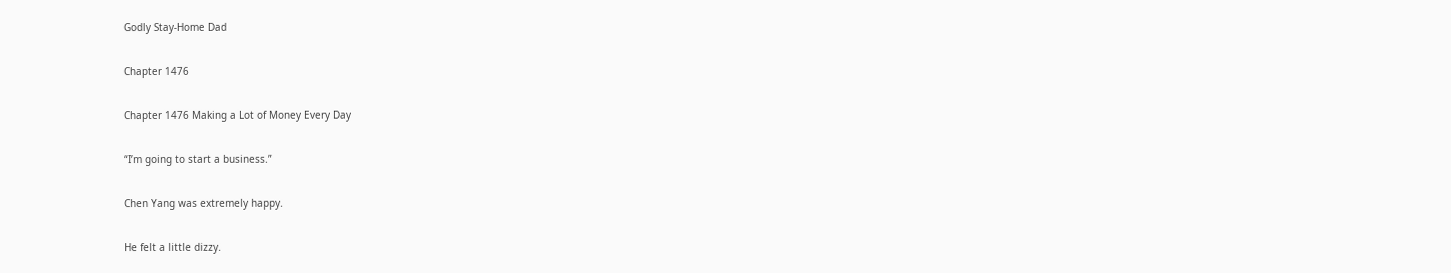Godly Stay-Home Dad

Chapter 1476

Chapter 1476 Making a Lot of Money Every Day

“I’m going to start a business.”

Chen Yang was extremely happy.

He felt a little dizzy.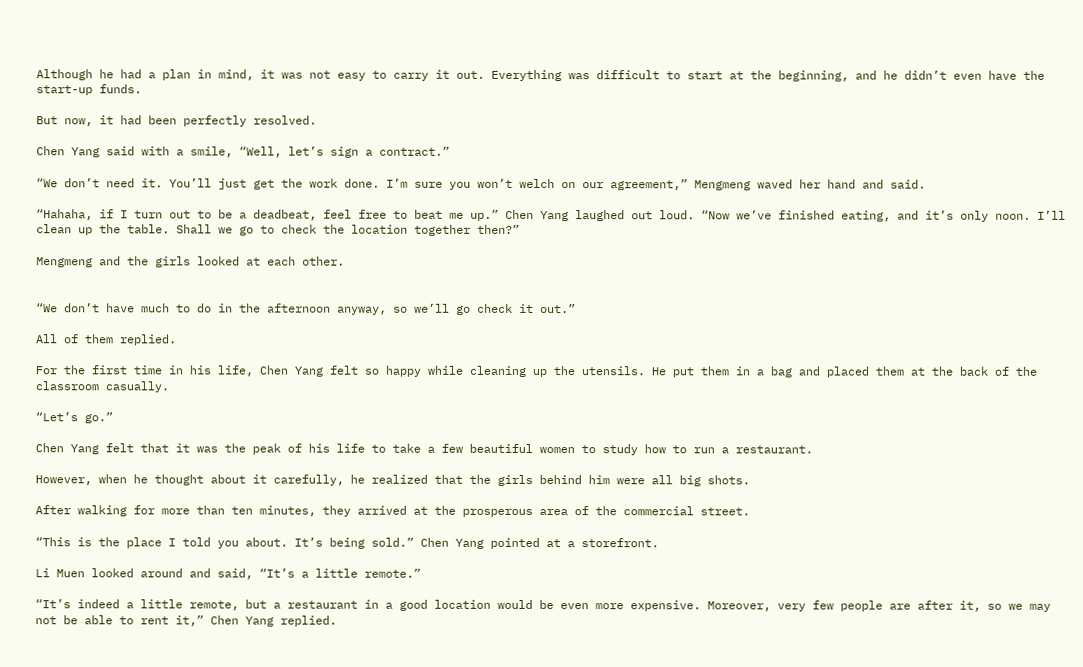Although he had a plan in mind, it was not easy to carry it out. Everything was difficult to start at the beginning, and he didn’t even have the start-up funds.

But now, it had been perfectly resolved.

Chen Yang said with a smile, “Well, let’s sign a contract.”

“We don’t need it. You’ll just get the work done. I’m sure you won’t welch on our agreement,” Mengmeng waved her hand and said.

“Hahaha, if I turn out to be a deadbeat, feel free to beat me up.” Chen Yang laughed out loud. “Now we’ve finished eating, and it’s only noon. I’ll clean up the table. Shall we go to check the location together then?”

Mengmeng and the girls looked at each other.


“We don’t have much to do in the afternoon anyway, so we’ll go check it out.”

All of them replied.

For the first time in his life, Chen Yang felt so happy while cleaning up the utensils. He put them in a bag and placed them at the back of the classroom casually.

“Let’s go.”

Chen Yang felt that it was the peak of his life to take a few beautiful women to study how to run a restaurant.

However, when he thought about it carefully, he realized that the girls behind him were all big shots.

After walking for more than ten minutes, they arrived at the prosperous area of the commercial street.

“This is the place I told you about. It’s being sold.” Chen Yang pointed at a storefront.

Li Muen looked around and said, “It’s a little remote.”

“It’s indeed a little remote, but a restaurant in a good location would be even more expensive. Moreover, very few people are after it, so we may not be able to rent it,” Chen Yang replied.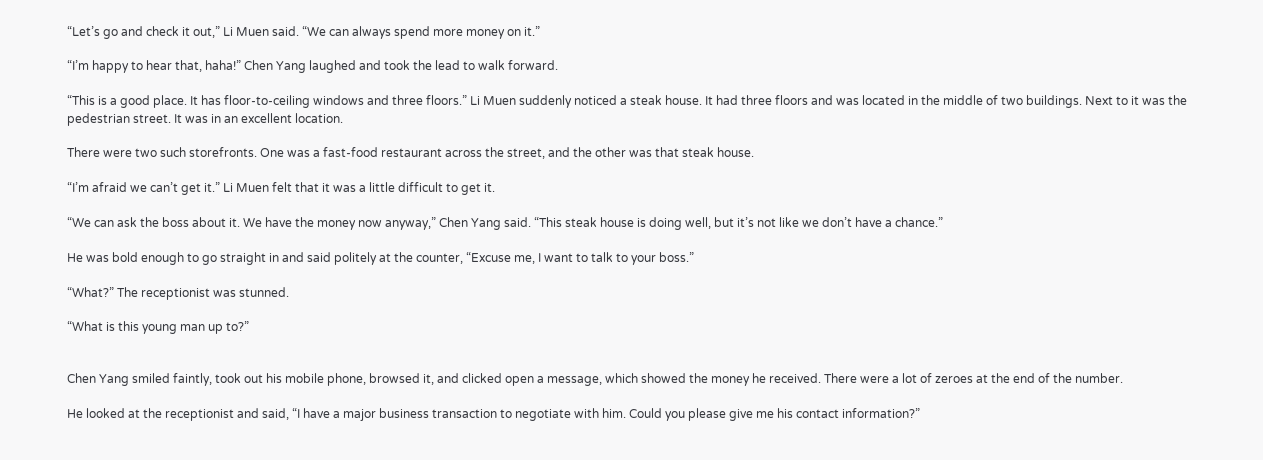“Let’s go and check it out,” Li Muen said. “We can always spend more money on it.”

“I’m happy to hear that, haha!” Chen Yang laughed and took the lead to walk forward.

“This is a good place. It has floor-to-ceiling windows and three floors.” Li Muen suddenly noticed a steak house. It had three floors and was located in the middle of two buildings. Next to it was the pedestrian street. It was in an excellent location.

There were two such storefronts. One was a fast-food restaurant across the street, and the other was that steak house.

“I’m afraid we can’t get it.” Li Muen felt that it was a little difficult to get it.

“We can ask the boss about it. We have the money now anyway,” Chen Yang said. “This steak house is doing well, but it’s not like we don’t have a chance.”

He was bold enough to go straight in and said politely at the counter, “Excuse me, I want to talk to your boss.”

“What?” The receptionist was stunned.

“What is this young man up to?”


Chen Yang smiled faintly, took out his mobile phone, browsed it, and clicked open a message, which showed the money he received. There were a lot of zeroes at the end of the number.

He looked at the receptionist and said, “I have a major business transaction to negotiate with him. Could you please give me his contact information?”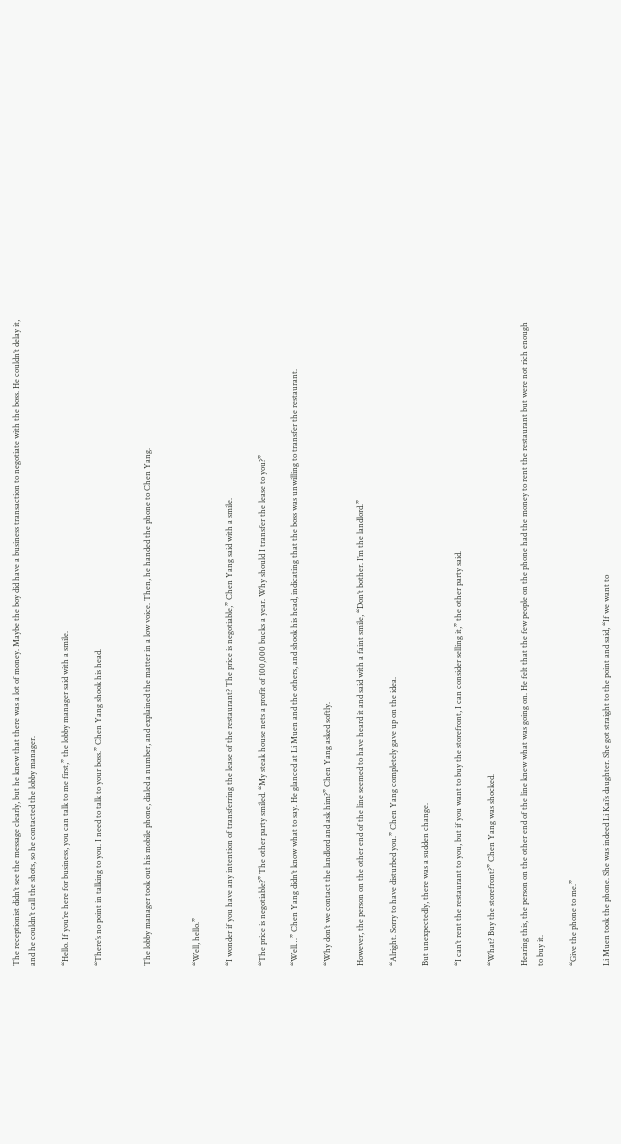The receptionist didn’t see the message clearly, but he knew that there was a lot of money. Maybe the boy did have a business transaction to negotiate with the boss. He couldn’t delay it, and he couldn’t call the shots, so he contacted the lobby manager.

“Hello. If you’re here for business, you can talk to me first,” the lobby manager said with a smile.

“There’s no point in talking to you. I need to talk to your boss.” Chen Yang shook his head.


The lobby manager took out his mobile phone, dialed a number, and explained the matter in a low voice. Then, he handed the phone to Chen Yang.


“Well, hello.”

“I wonder if you have any intention of transferring the lease of the restaurant? The price is negotiable,” Chen Yang said with a smile.

“The price is negotiable?” The other party smiled. “My steak house nets a profit of 100,000 bucks a year. Why should I transfer the lease to you?”

“Well…” Chen Yang didn’t know what to say. He glanced at Li Muen and the others, and shook his head, indicating that the boss was unwilling to transfer the restaurant.

“Why don’t we contact the landlord and ask him?” Chen Yang asked softly.

However, the person on the other end of the line seemed to have heard it and said with a faint smile, “Don’t bother. I’m the landlord.”

“Alright. Sorry to have disturbed you.” Chen Yang completely gave up on the idea.

But unexpectedly, there was a sudden change.

“I can’t rent the restaurant to you, but if you want to buy the storefront, I can consider selling it,” the other party said.

“What? Buy the storefront?” Chen Yang was shocked.

Hearing this, the person on the other end of the line knew what was going on. He felt that the few people on the phone had the money to rent the restaurant but were not rich enough to buy it.

“Give the phone to me.”

Li Muen took the phone. She was indeed Li Kai’s daughter. She got straight to the point and said, “If we want to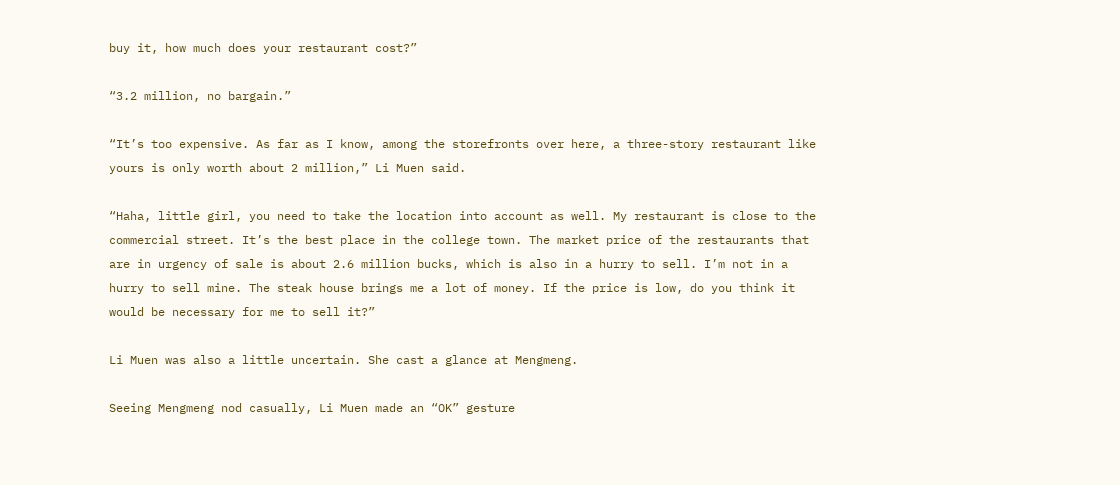buy it, how much does your restaurant cost?”

“3.2 million, no bargain.”

“It’s too expensive. As far as I know, among the storefronts over here, a three-story restaurant like yours is only worth about 2 million,” Li Muen said.

“Haha, little girl, you need to take the location into account as well. My restaurant is close to the commercial street. It’s the best place in the college town. The market price of the restaurants that are in urgency of sale is about 2.6 million bucks, which is also in a hurry to sell. I’m not in a hurry to sell mine. The steak house brings me a lot of money. If the price is low, do you think it would be necessary for me to sell it?”

Li Muen was also a little uncertain. She cast a glance at Mengmeng.

Seeing Mengmeng nod casually, Li Muen made an “OK” gesture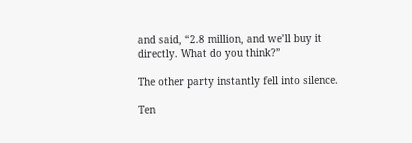and said, “2.8 million, and we’ll buy it directly. What do you think?”

The other party instantly fell into silence.

Ten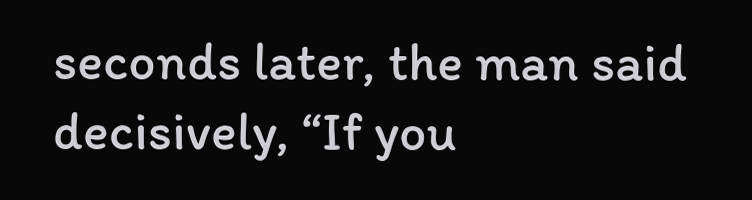seconds later, the man said decisively, “If you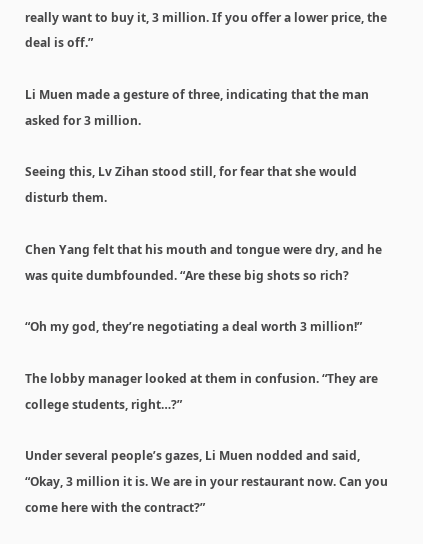really want to buy it, 3 million. If you offer a lower price, the deal is off.”

Li Muen made a gesture of three, indicating that the man asked for 3 million.

Seeing this, Lv Zihan stood still, for fear that she would disturb them.

Chen Yang felt that his mouth and tongue were dry, and he was quite dumbfounded. “Are these big shots so rich?

“Oh my god, they’re negotiating a deal worth 3 million!”

The lobby manager looked at them in confusion. “They are college students, right…?”

Under several people’s gazes, Li Muen nodded and said, “Okay, 3 million it is. We are in your restaurant now. Can you come here with the contract?”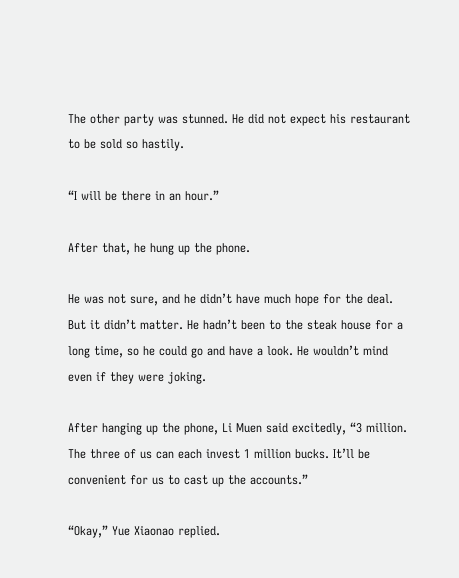The other party was stunned. He did not expect his restaurant to be sold so hastily.

“I will be there in an hour.”

After that, he hung up the phone.

He was not sure, and he didn’t have much hope for the deal. But it didn’t matter. He hadn’t been to the steak house for a long time, so he could go and have a look. He wouldn’t mind even if they were joking.

After hanging up the phone, Li Muen said excitedly, “3 million. The three of us can each invest 1 million bucks. It’ll be convenient for us to cast up the accounts.”

“Okay,” Yue Xiaonao replied.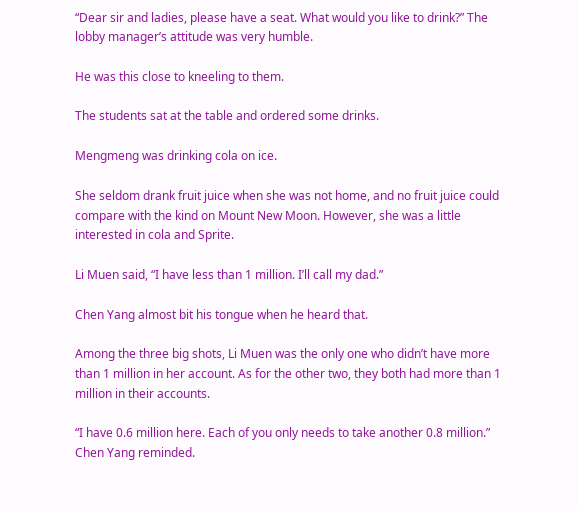“Dear sir and ladies, please have a seat. What would you like to drink?” The lobby manager’s attitude was very humble.

He was this close to kneeling to them.

The students sat at the table and ordered some drinks.

Mengmeng was drinking cola on ice.

She seldom drank fruit juice when she was not home, and no fruit juice could compare with the kind on Mount New Moon. However, she was a little interested in cola and Sprite.

Li Muen said, “I have less than 1 million. I’ll call my dad.”

Chen Yang almost bit his tongue when he heard that.

Among the three big shots, Li Muen was the only one who didn’t have more than 1 million in her account. As for the other two, they both had more than 1 million in their accounts.

“I have 0.6 million here. Each of you only needs to take another 0.8 million.” Chen Yang reminded.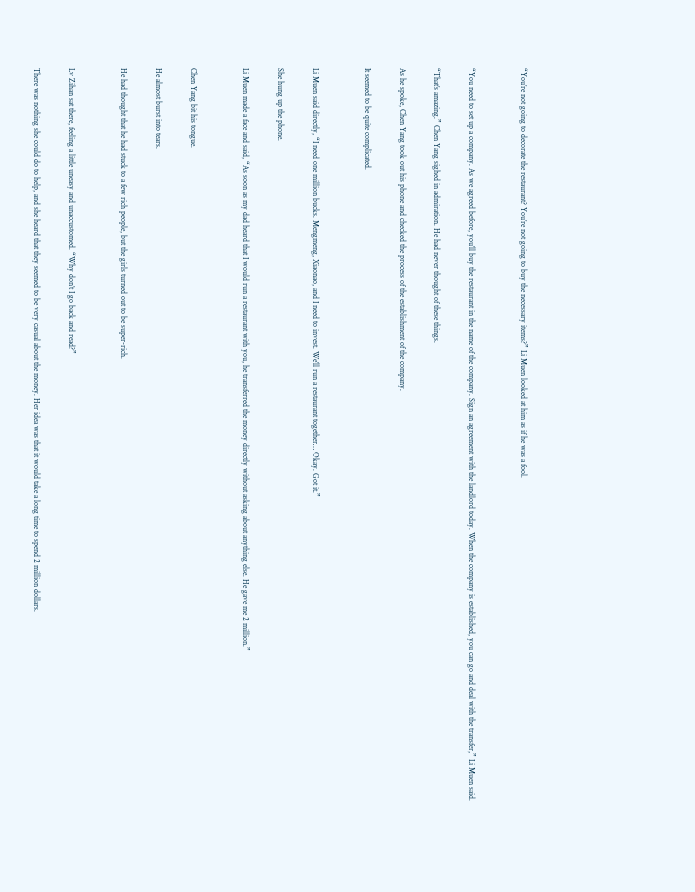“You’re not going to decorate the restaurant? You’re not going to buy the necessary items?” Li Muen looked at him as if he was a fool.


“You need to set up a company. As we agreed before, you’ll buy the restaurant in the name of the company. Sign an agreement with the landlord today. When the company is established, you can go and deal with the transfer,” Li Muen said.

“That’s amazing.” Chen Yang sighed in admiration. He had never thought of these things.

As he spoke, Chen Yang took out his phone and checked the process of the establishment of the company.

It seemed to be quite complicated.


Li Muen said directly, “I need one million bucks. Mengmeng, Xiaonao, and I need to invest. We’ll run a restaurant together… Okay. Got it.”

She hung up the phone.

Li Muen made a face and said, “As soon as my dad heard that I would run a restaurant with you, he transferred the money directly without asking about anything else. He gave me 2 million.”


Chen Yang bit his tongue.

He almost burst into tears.

He had thought that he had stuck to a few rich people, but the girls turned out to be super-rich.


Lv Zihan sat there, feeling a little uneasy and unaccustomed. “Why don’t I go back and read?”

There was nothing she could do to help, and she heard that they seemed to be very casual about the money. Her idea was that it would take a long time to spend 2 million dollars.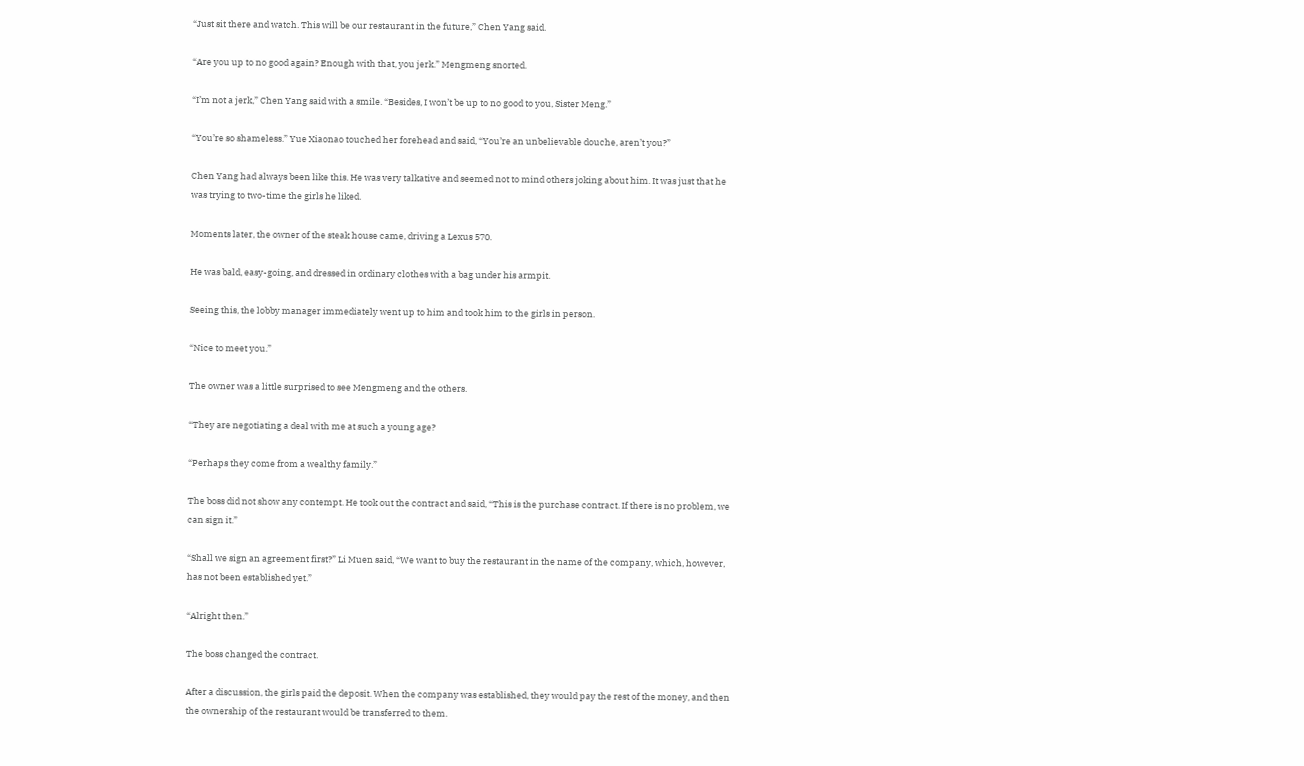“Just sit there and watch. This will be our restaurant in the future,” Chen Yang said.

“Are you up to no good again? Enough with that, you jerk.” Mengmeng snorted.

“I’m not a jerk,” Chen Yang said with a smile. “Besides, I won’t be up to no good to you, Sister Meng.”

“You’re so shameless.” Yue Xiaonao touched her forehead and said, “You’re an unbelievable douche, aren’t you?”

Chen Yang had always been like this. He was very talkative and seemed not to mind others joking about him. It was just that he was trying to two-time the girls he liked.

Moments later, the owner of the steak house came, driving a Lexus 570.

He was bald, easy-going, and dressed in ordinary clothes with a bag under his armpit.

Seeing this, the lobby manager immediately went up to him and took him to the girls in person.

“Nice to meet you.”

The owner was a little surprised to see Mengmeng and the others.

“They are negotiating a deal with me at such a young age?

“Perhaps they come from a wealthy family.”

The boss did not show any contempt. He took out the contract and said, “This is the purchase contract. If there is no problem, we can sign it.”

“Shall we sign an agreement first?” Li Muen said, “We want to buy the restaurant in the name of the company, which, however, has not been established yet.”

“Alright then.”

The boss changed the contract.

After a discussion, the girls paid the deposit. When the company was established, they would pay the rest of the money, and then the ownership of the restaurant would be transferred to them.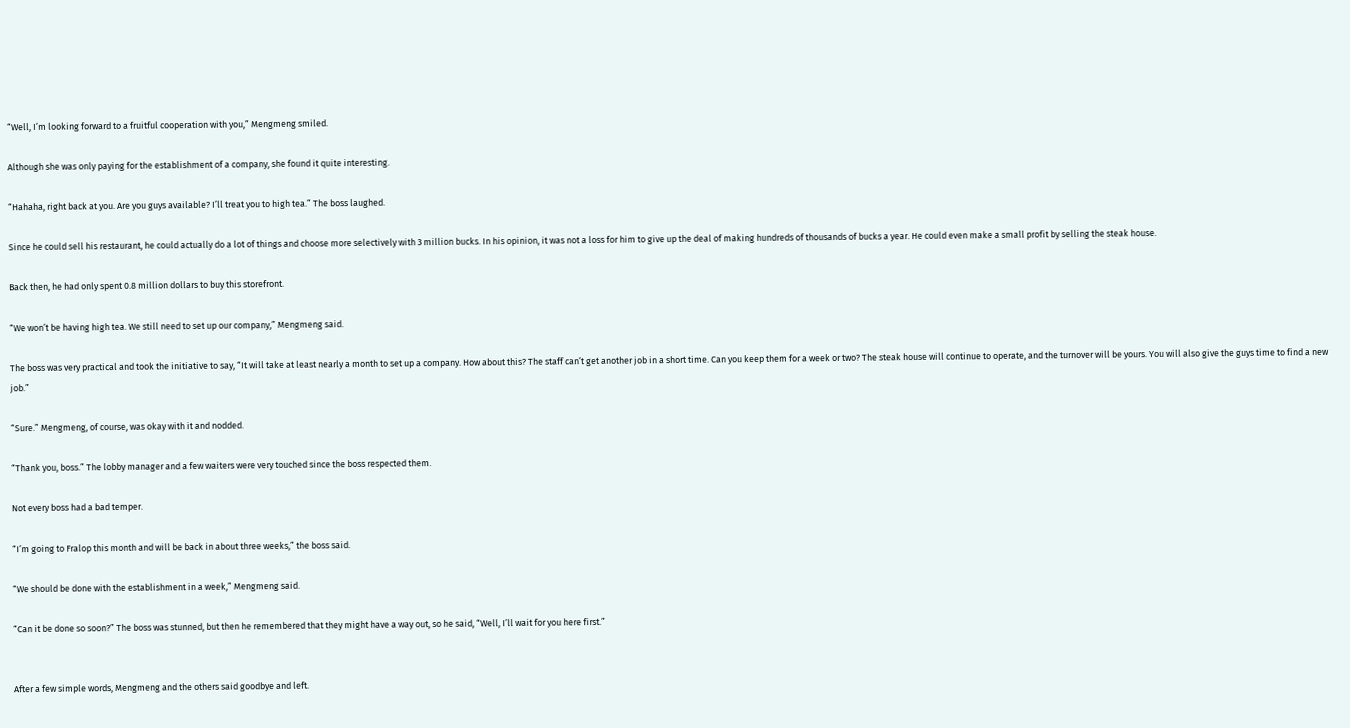“Well, I’m looking forward to a fruitful cooperation with you,” Mengmeng smiled.

Although she was only paying for the establishment of a company, she found it quite interesting.

“Hahaha, right back at you. Are you guys available? I’ll treat you to high tea.” The boss laughed.

Since he could sell his restaurant, he could actually do a lot of things and choose more selectively with 3 million bucks. In his opinion, it was not a loss for him to give up the deal of making hundreds of thousands of bucks a year. He could even make a small profit by selling the steak house.

Back then, he had only spent 0.8 million dollars to buy this storefront.

“We won’t be having high tea. We still need to set up our company,” Mengmeng said.

The boss was very practical and took the initiative to say, “It will take at least nearly a month to set up a company. How about this? The staff can’t get another job in a short time. Can you keep them for a week or two? The steak house will continue to operate, and the turnover will be yours. You will also give the guys time to find a new job.”

“Sure.” Mengmeng, of course, was okay with it and nodded.

“Thank you, boss.” The lobby manager and a few waiters were very touched since the boss respected them.

Not every boss had a bad temper.

“I’m going to Fralop this month and will be back in about three weeks,” the boss said.

“We should be done with the establishment in a week,” Mengmeng said.

“Can it be done so soon?” The boss was stunned, but then he remembered that they might have a way out, so he said, “Well, I’ll wait for you here first.”


After a few simple words, Mengmeng and the others said goodbye and left.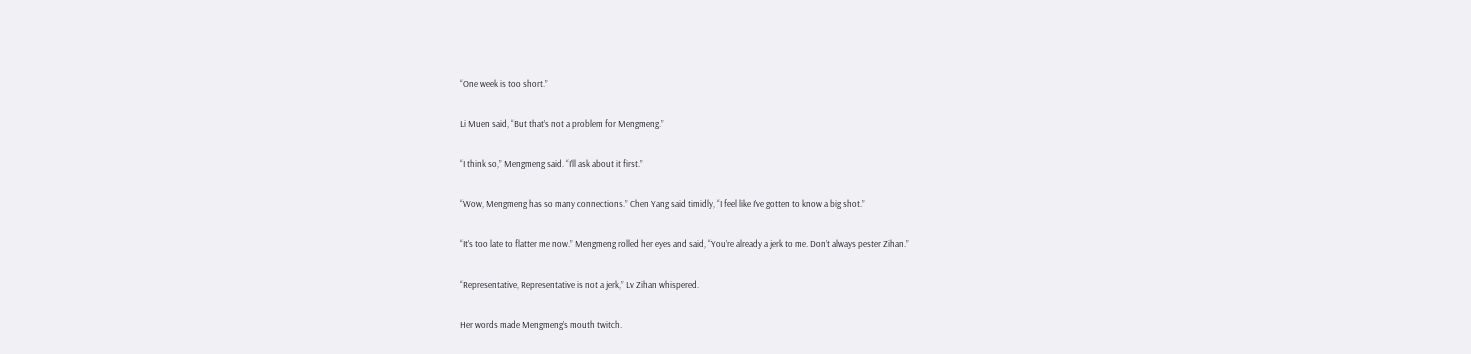“One week is too short.”

Li Muen said, “But that’s not a problem for Mengmeng.”

“I think so,” Mengmeng said. “I’ll ask about it first.”

“Wow, Mengmeng has so many connections.” Chen Yang said timidly, “I feel like I’ve gotten to know a big shot.”

“It’s too late to flatter me now.” Mengmeng rolled her eyes and said, “You’re already a jerk to me. Don’t always pester Zihan.”

“Representative, Representative is not a jerk,” Lv Zihan whispered.

Her words made Mengmeng’s mouth twitch.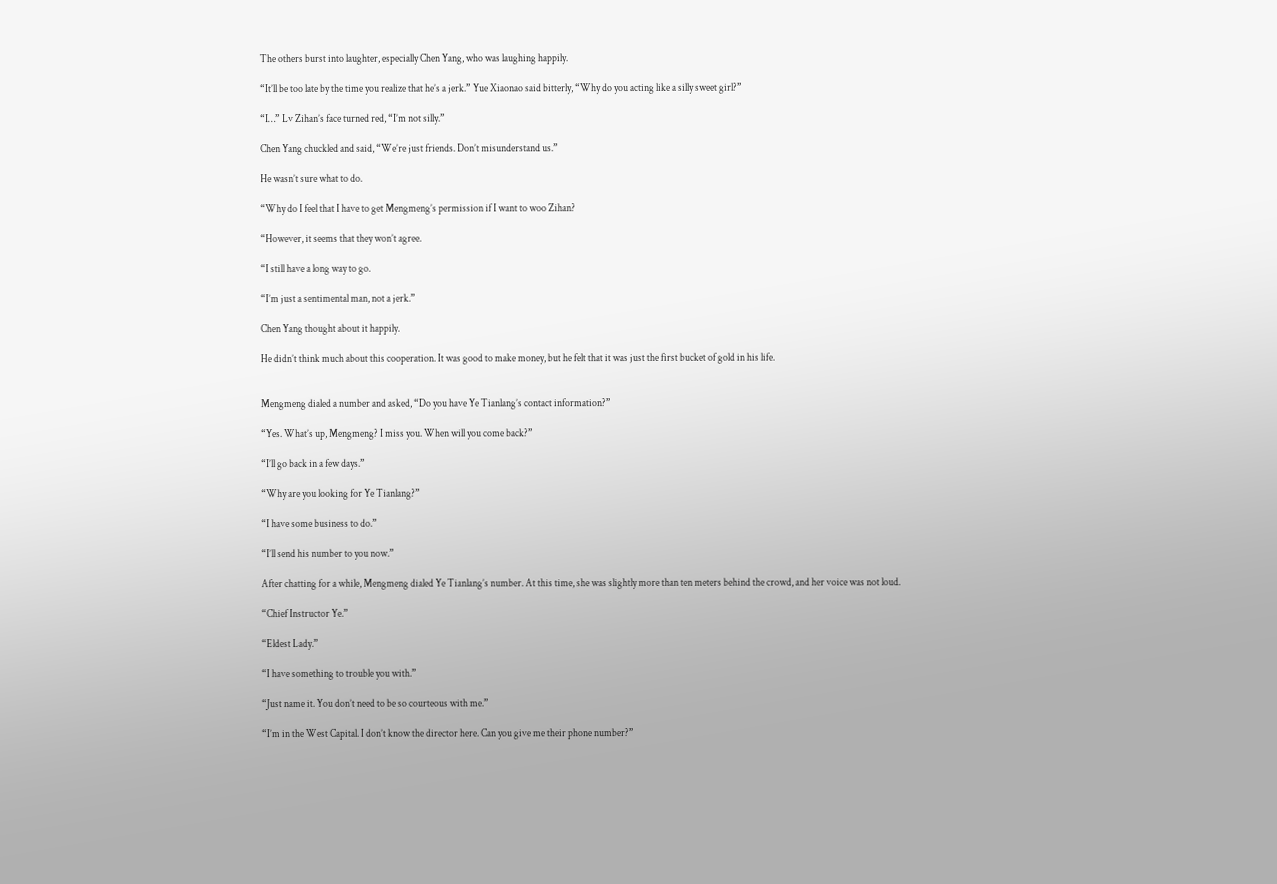The others burst into laughter, especially Chen Yang, who was laughing happily.

“It’ll be too late by the time you realize that he’s a jerk.” Yue Xiaonao said bitterly, “Why do you acting like a silly sweet girl?”

“I…” Lv Zihan’s face turned red, “I’m not silly.”

Chen Yang chuckled and said, “We’re just friends. Don’t misunderstand us.”

He wasn’t sure what to do.

“Why do I feel that I have to get Mengmeng’s permission if I want to woo Zihan?

“However, it seems that they won’t agree.

“I still have a long way to go.

“I’m just a sentimental man, not a jerk.”

Chen Yang thought about it happily.

He didn’t think much about this cooperation. It was good to make money, but he felt that it was just the first bucket of gold in his life.


Mengmeng dialed a number and asked, “Do you have Ye Tianlang’s contact information?”

“Yes. What’s up, Mengmeng? I miss you. When will you come back?”

“I’ll go back in a few days.”

“Why are you looking for Ye Tianlang?”

“I have some business to do.”

“I’ll send his number to you now.”

After chatting for a while, Mengmeng dialed Ye Tianlang’s number. At this time, she was slightly more than ten meters behind the crowd, and her voice was not loud.

“Chief Instructor Ye.”

“Eldest Lady.”

“I have something to trouble you with.”

“Just name it. You don’t need to be so courteous with me.”

“I’m in the West Capital. I don’t know the director here. Can you give me their phone number?”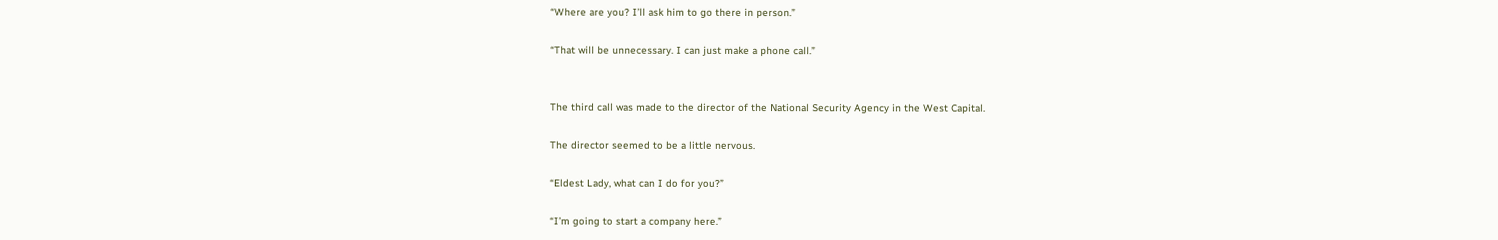“Where are you? I’ll ask him to go there in person.”

“That will be unnecessary. I can just make a phone call.”


The third call was made to the director of the National Security Agency in the West Capital.

The director seemed to be a little nervous.

“Eldest Lady, what can I do for you?”

“I’m going to start a company here.”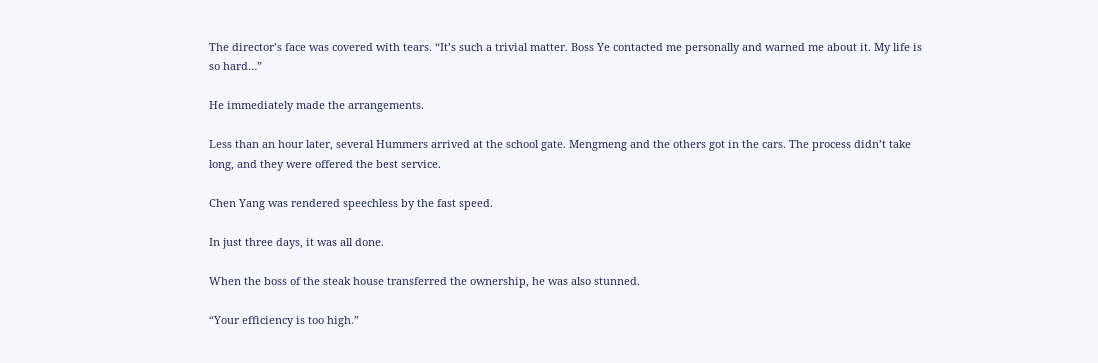The director’s face was covered with tears. “It’s such a trivial matter. Boss Ye contacted me personally and warned me about it. My life is so hard…”

He immediately made the arrangements.

Less than an hour later, several Hummers arrived at the school gate. Mengmeng and the others got in the cars. The process didn’t take long, and they were offered the best service.

Chen Yang was rendered speechless by the fast speed.

In just three days, it was all done.

When the boss of the steak house transferred the ownership, he was also stunned.

“Your efficiency is too high.”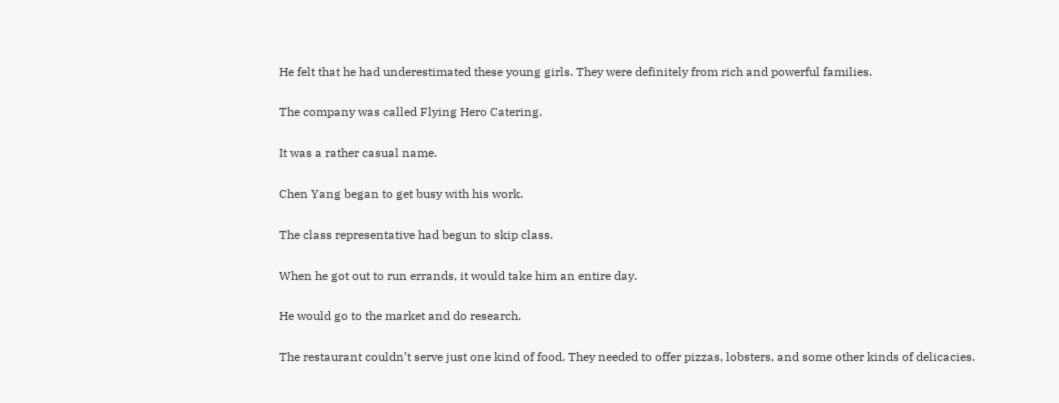He felt that he had underestimated these young girls. They were definitely from rich and powerful families.

The company was called Flying Hero Catering.

It was a rather casual name.

Chen Yang began to get busy with his work.

The class representative had begun to skip class.

When he got out to run errands, it would take him an entire day.

He would go to the market and do research.

The restaurant couldn’t serve just one kind of food. They needed to offer pizzas, lobsters, and some other kinds of delicacies.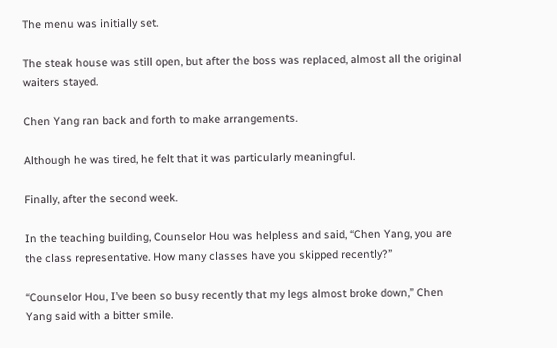The menu was initially set.

The steak house was still open, but after the boss was replaced, almost all the original waiters stayed.

Chen Yang ran back and forth to make arrangements.

Although he was tired, he felt that it was particularly meaningful.

Finally, after the second week.

In the teaching building, Counselor Hou was helpless and said, “Chen Yang, you are the class representative. How many classes have you skipped recently?”

“Counselor Hou, I’ve been so busy recently that my legs almost broke down,” Chen Yang said with a bitter smile.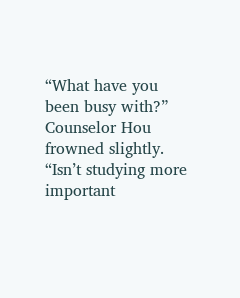“What have you been busy with?” Counselor Hou frowned slightly. “Isn’t studying more important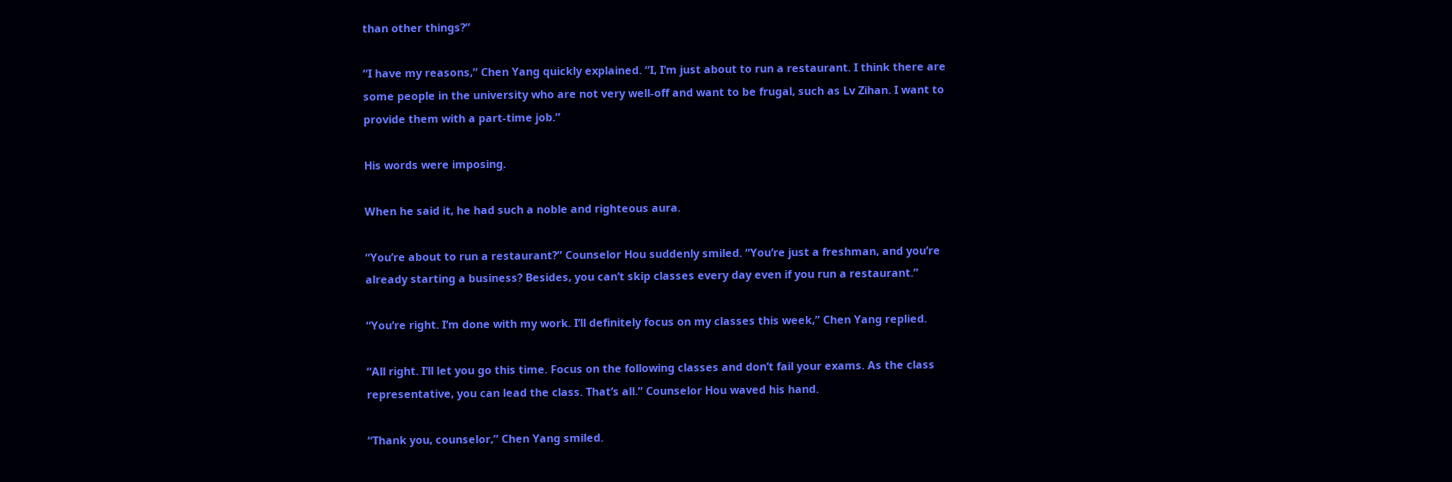than other things?”

“I have my reasons,” Chen Yang quickly explained. “I, I’m just about to run a restaurant. I think there are some people in the university who are not very well-off and want to be frugal, such as Lv Zihan. I want to provide them with a part-time job.”

His words were imposing.

When he said it, he had such a noble and righteous aura.

“You’re about to run a restaurant?” Counselor Hou suddenly smiled. “You’re just a freshman, and you’re already starting a business? Besides, you can’t skip classes every day even if you run a restaurant.”

“You’re right. I’m done with my work. I’ll definitely focus on my classes this week,” Chen Yang replied.

“All right. I’ll let you go this time. Focus on the following classes and don’t fail your exams. As the class representative, you can lead the class. That’s all.” Counselor Hou waved his hand.

“Thank you, counselor,” Chen Yang smiled.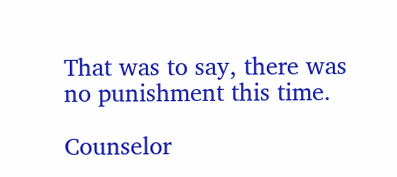That was to say, there was no punishment this time.

Counselor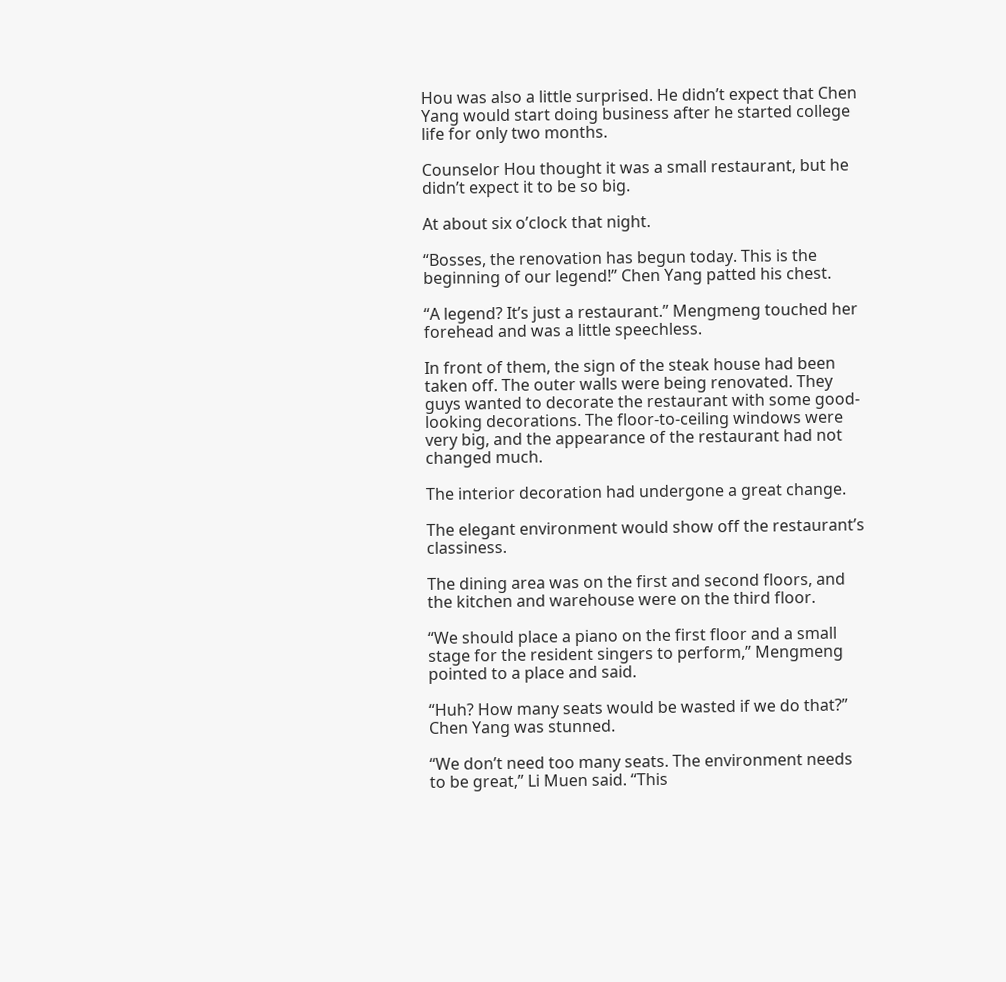Hou was also a little surprised. He didn’t expect that Chen Yang would start doing business after he started college life for only two months.

Counselor Hou thought it was a small restaurant, but he didn’t expect it to be so big.

At about six o’clock that night.

“Bosses, the renovation has begun today. This is the beginning of our legend!” Chen Yang patted his chest.

“A legend? It’s just a restaurant.” Mengmeng touched her forehead and was a little speechless.

In front of them, the sign of the steak house had been taken off. The outer walls were being renovated. They guys wanted to decorate the restaurant with some good-looking decorations. The floor-to-ceiling windows were very big, and the appearance of the restaurant had not changed much.

The interior decoration had undergone a great change.

The elegant environment would show off the restaurant’s classiness.

The dining area was on the first and second floors, and the kitchen and warehouse were on the third floor.

“We should place a piano on the first floor and a small stage for the resident singers to perform,” Mengmeng pointed to a place and said.

“Huh? How many seats would be wasted if we do that?” Chen Yang was stunned.

“We don’t need too many seats. The environment needs to be great,” Li Muen said. “This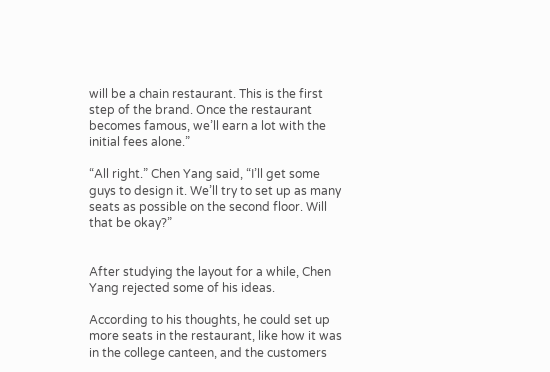will be a chain restaurant. This is the first step of the brand. Once the restaurant becomes famous, we’ll earn a lot with the initial fees alone.”

“All right.” Chen Yang said, “I’ll get some guys to design it. We’ll try to set up as many seats as possible on the second floor. Will that be okay?”


After studying the layout for a while, Chen Yang rejected some of his ideas.

According to his thoughts, he could set up more seats in the restaurant, like how it was in the college canteen, and the customers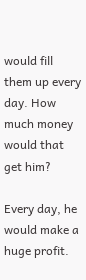would fill them up every day. How much money would that get him?

Every day, he would make a huge profit.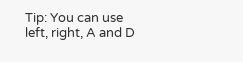Tip: You can use left, right, A and D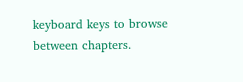keyboard keys to browse between chapters.